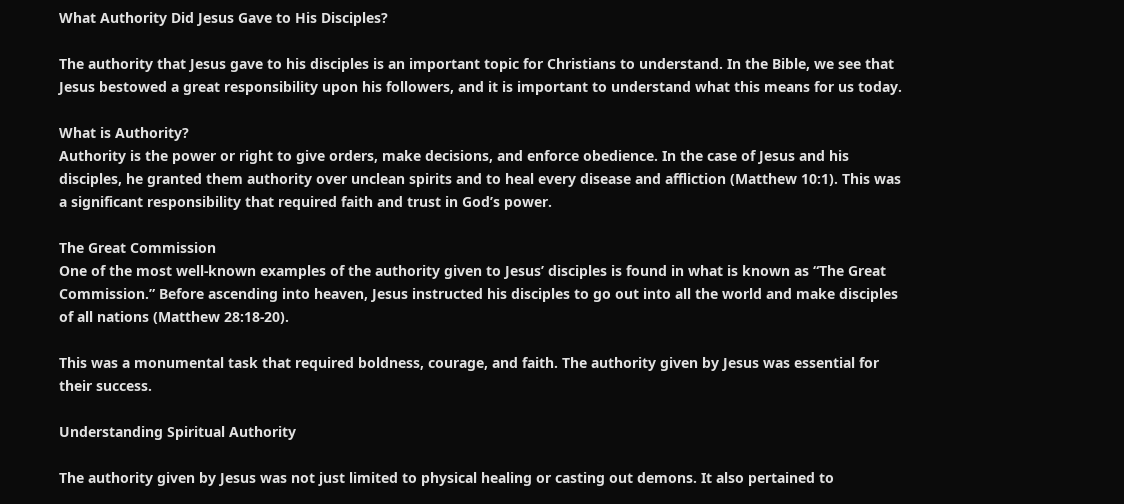What Authority Did Jesus Gave to His Disciples?

The authority that Jesus gave to his disciples is an important topic for Christians to understand. In the Bible, we see that Jesus bestowed a great responsibility upon his followers, and it is important to understand what this means for us today.

What is Authority?
Authority is the power or right to give orders, make decisions, and enforce obedience. In the case of Jesus and his disciples, he granted them authority over unclean spirits and to heal every disease and affliction (Matthew 10:1). This was a significant responsibility that required faith and trust in God’s power.

The Great Commission
One of the most well-known examples of the authority given to Jesus’ disciples is found in what is known as “The Great Commission.” Before ascending into heaven, Jesus instructed his disciples to go out into all the world and make disciples of all nations (Matthew 28:18-20).

This was a monumental task that required boldness, courage, and faith. The authority given by Jesus was essential for their success.

Understanding Spiritual Authority

The authority given by Jesus was not just limited to physical healing or casting out demons. It also pertained to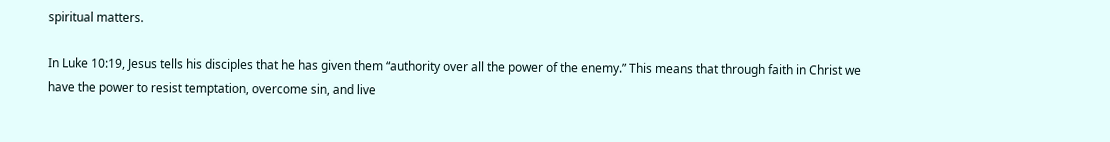spiritual matters.

In Luke 10:19, Jesus tells his disciples that he has given them “authority over all the power of the enemy.” This means that through faith in Christ we have the power to resist temptation, overcome sin, and live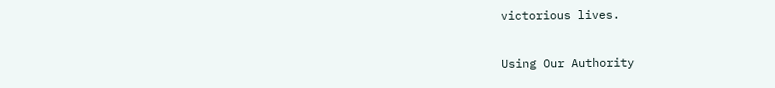victorious lives.

Using Our Authority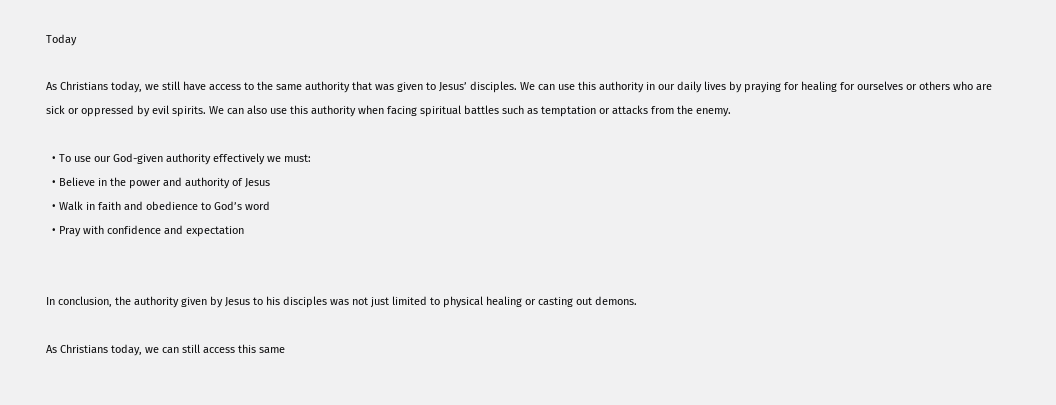Today

As Christians today, we still have access to the same authority that was given to Jesus’ disciples. We can use this authority in our daily lives by praying for healing for ourselves or others who are sick or oppressed by evil spirits. We can also use this authority when facing spiritual battles such as temptation or attacks from the enemy.

  • To use our God-given authority effectively we must:
  • Believe in the power and authority of Jesus
  • Walk in faith and obedience to God’s word
  • Pray with confidence and expectation


In conclusion, the authority given by Jesus to his disciples was not just limited to physical healing or casting out demons.

As Christians today, we can still access this same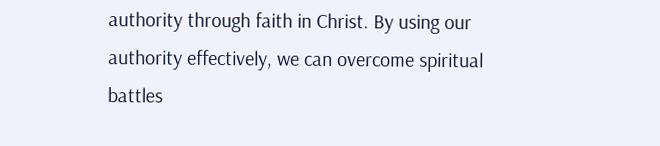authority through faith in Christ. By using our authority effectively, we can overcome spiritual battles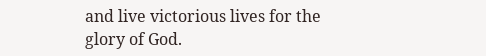and live victorious lives for the glory of God.